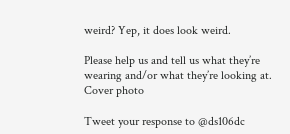weird? Yep, it does look weird.

Please help us and tell us what they’re wearing and/or what they’re looking at. Cover photo

Tweet your response to @ds106dc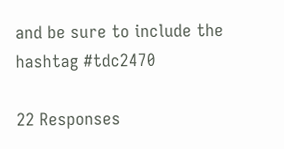and be sure to include the hashtag #tdc2470

22 Responses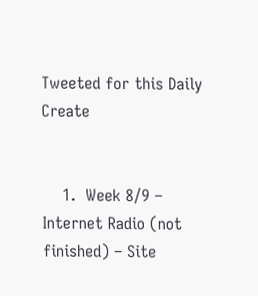Tweeted for this Daily Create


    1.  Week 8/9 – Internet Radio (not finished) – Site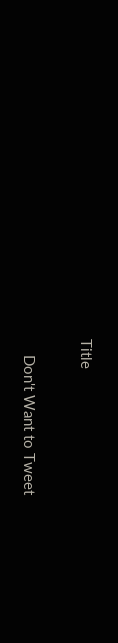Title

    Don't Want to Tweet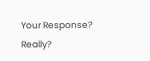Your Response? Really?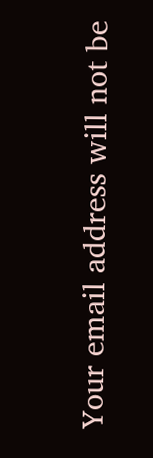Your email address will not be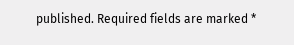published. Required fields are marked *